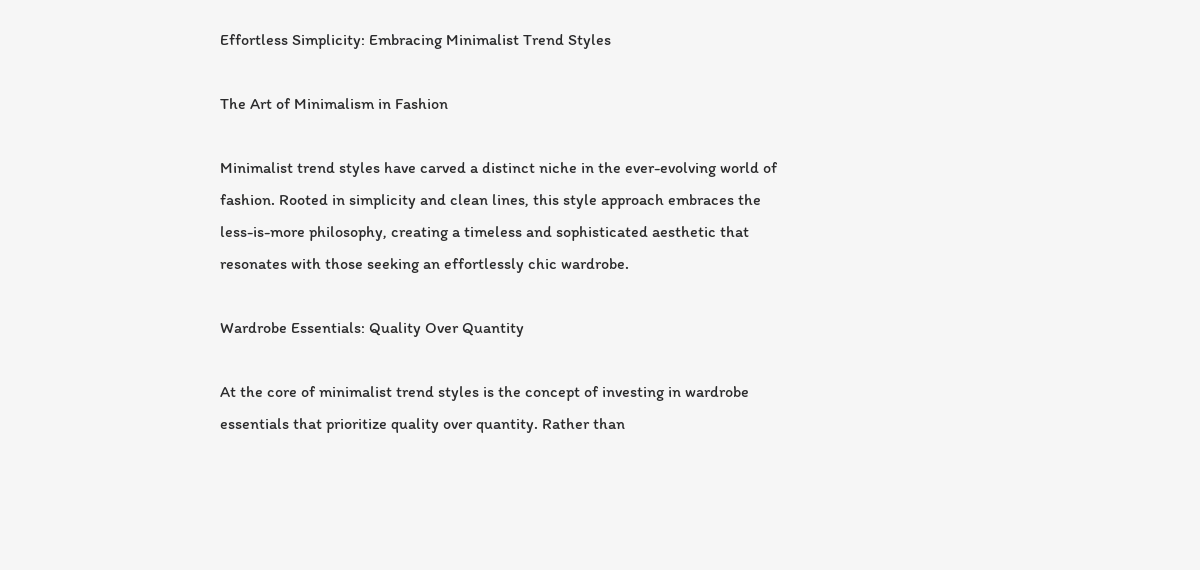Effortless Simplicity: Embracing Minimalist Trend Styles

The Art of Minimalism in Fashion

Minimalist trend styles have carved a distinct niche in the ever-evolving world of fashion. Rooted in simplicity and clean lines, this style approach embraces the less-is-more philosophy, creating a timeless and sophisticated aesthetic that resonates with those seeking an effortlessly chic wardrobe.

Wardrobe Essentials: Quality Over Quantity

At the core of minimalist trend styles is the concept of investing in wardrobe essentials that prioritize quality over quantity. Rather than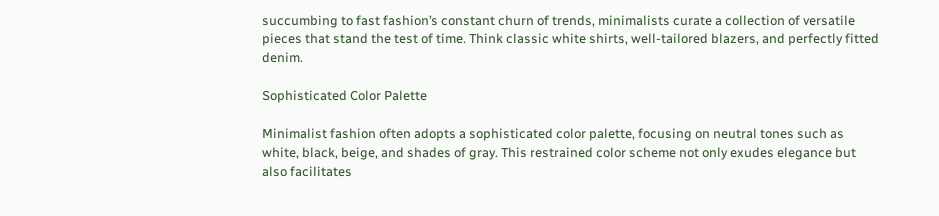succumbing to fast fashion’s constant churn of trends, minimalists curate a collection of versatile pieces that stand the test of time. Think classic white shirts, well-tailored blazers, and perfectly fitted denim.

Sophisticated Color Palette

Minimalist fashion often adopts a sophisticated color palette, focusing on neutral tones such as white, black, beige, and shades of gray. This restrained color scheme not only exudes elegance but also facilitates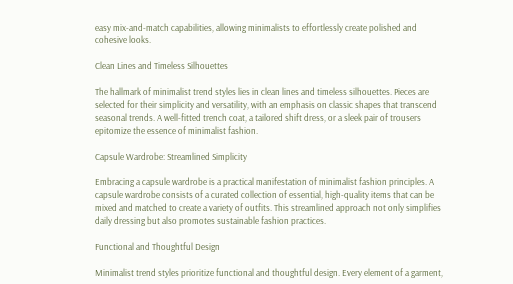easy mix-and-match capabilities, allowing minimalists to effortlessly create polished and cohesive looks.

Clean Lines and Timeless Silhouettes

The hallmark of minimalist trend styles lies in clean lines and timeless silhouettes. Pieces are selected for their simplicity and versatility, with an emphasis on classic shapes that transcend seasonal trends. A well-fitted trench coat, a tailored shift dress, or a sleek pair of trousers epitomize the essence of minimalist fashion.

Capsule Wardrobe: Streamlined Simplicity

Embracing a capsule wardrobe is a practical manifestation of minimalist fashion principles. A capsule wardrobe consists of a curated collection of essential, high-quality items that can be mixed and matched to create a variety of outfits. This streamlined approach not only simplifies daily dressing but also promotes sustainable fashion practices.

Functional and Thoughtful Design

Minimalist trend styles prioritize functional and thoughtful design. Every element of a garment,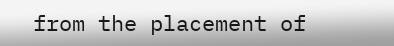from the placement of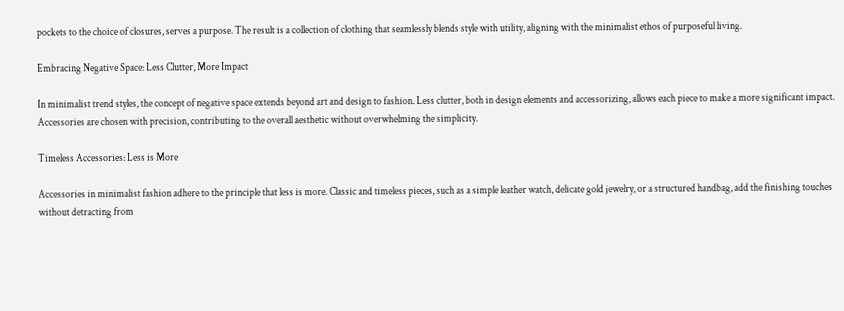pockets to the choice of closures, serves a purpose. The result is a collection of clothing that seamlessly blends style with utility, aligning with the minimalist ethos of purposeful living.

Embracing Negative Space: Less Clutter, More Impact

In minimalist trend styles, the concept of negative space extends beyond art and design to fashion. Less clutter, both in design elements and accessorizing, allows each piece to make a more significant impact. Accessories are chosen with precision, contributing to the overall aesthetic without overwhelming the simplicity.

Timeless Accessories: Less is More

Accessories in minimalist fashion adhere to the principle that less is more. Classic and timeless pieces, such as a simple leather watch, delicate gold jewelry, or a structured handbag, add the finishing touches without detracting from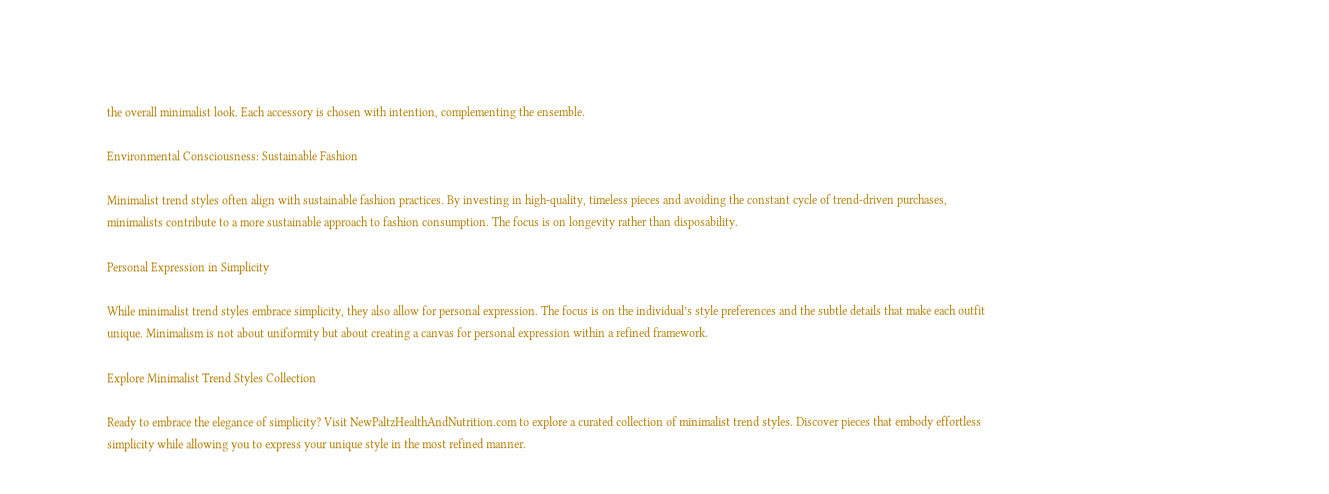the overall minimalist look. Each accessory is chosen with intention, complementing the ensemble.

Environmental Consciousness: Sustainable Fashion

Minimalist trend styles often align with sustainable fashion practices. By investing in high-quality, timeless pieces and avoiding the constant cycle of trend-driven purchases, minimalists contribute to a more sustainable approach to fashion consumption. The focus is on longevity rather than disposability.

Personal Expression in Simplicity

While minimalist trend styles embrace simplicity, they also allow for personal expression. The focus is on the individual’s style preferences and the subtle details that make each outfit unique. Minimalism is not about uniformity but about creating a canvas for personal expression within a refined framework.

Explore Minimalist Trend Styles Collection

Ready to embrace the elegance of simplicity? Visit NewPaltzHealthAndNutrition.com to explore a curated collection of minimalist trend styles. Discover pieces that embody effortless simplicity while allowing you to express your unique style in the most refined manner.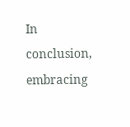In conclusion, embracing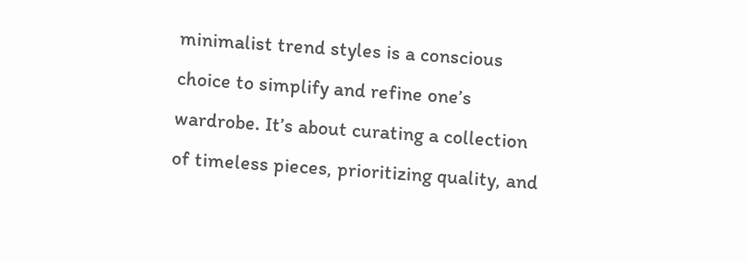minimalist trend styles is a conscious choice to simplify and refine one’s wardrobe. It’s about curating a collection of timeless pieces, prioritizing quality, and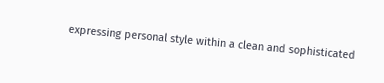expressing personal style within a clean and sophisticated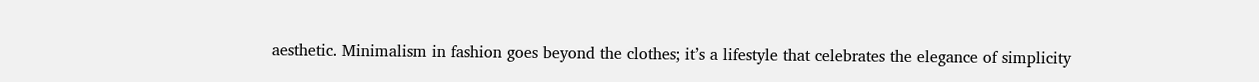aesthetic. Minimalism in fashion goes beyond the clothes; it’s a lifestyle that celebrates the elegance of simplicity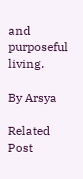and purposeful living.

By Arsya

Related Post